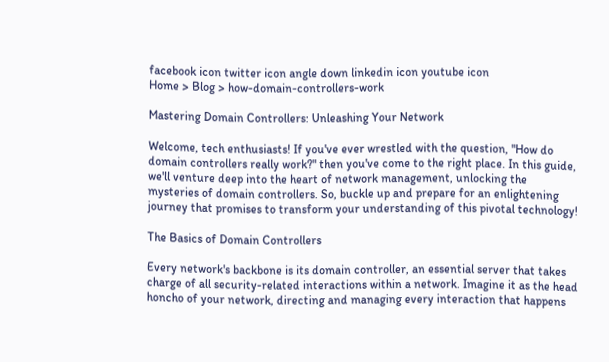facebook icon twitter icon angle down linkedin icon youtube icon
Home > Blog > how-domain-controllers-work

Mastering Domain Controllers: Unleashing Your Network

Welcome, tech enthusiasts! If you've ever wrestled with the question, "How do domain controllers really work?" then you've come to the right place. In this guide, we'll venture deep into the heart of network management, unlocking the mysteries of domain controllers. So, buckle up and prepare for an enlightening journey that promises to transform your understanding of this pivotal technology!

The Basics of Domain Controllers

Every network's backbone is its domain controller, an essential server that takes charge of all security-related interactions within a network. Imagine it as the head honcho of your network, directing and managing every interaction that happens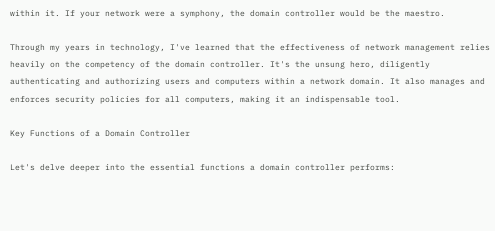within it. If your network were a symphony, the domain controller would be the maestro.

Through my years in technology, I've learned that the effectiveness of network management relies heavily on the competency of the domain controller. It's the unsung hero, diligently authenticating and authorizing users and computers within a network domain. It also manages and enforces security policies for all computers, making it an indispensable tool.

Key Functions of a Domain Controller

Let's delve deeper into the essential functions a domain controller performs: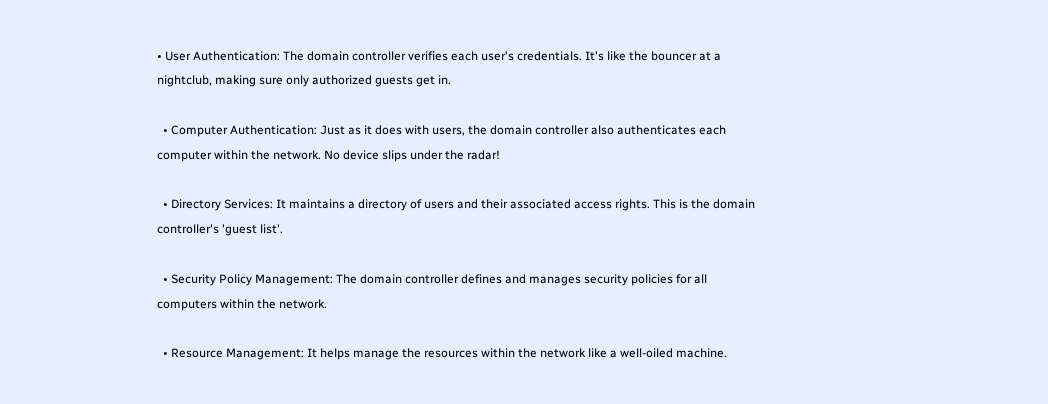• User Authentication: The domain controller verifies each user's credentials. It's like the bouncer at a nightclub, making sure only authorized guests get in.

  • Computer Authentication: Just as it does with users, the domain controller also authenticates each computer within the network. No device slips under the radar!

  • Directory Services: It maintains a directory of users and their associated access rights. This is the domain controller's 'guest list'.

  • Security Policy Management: The domain controller defines and manages security policies for all computers within the network.

  • Resource Management: It helps manage the resources within the network like a well-oiled machine.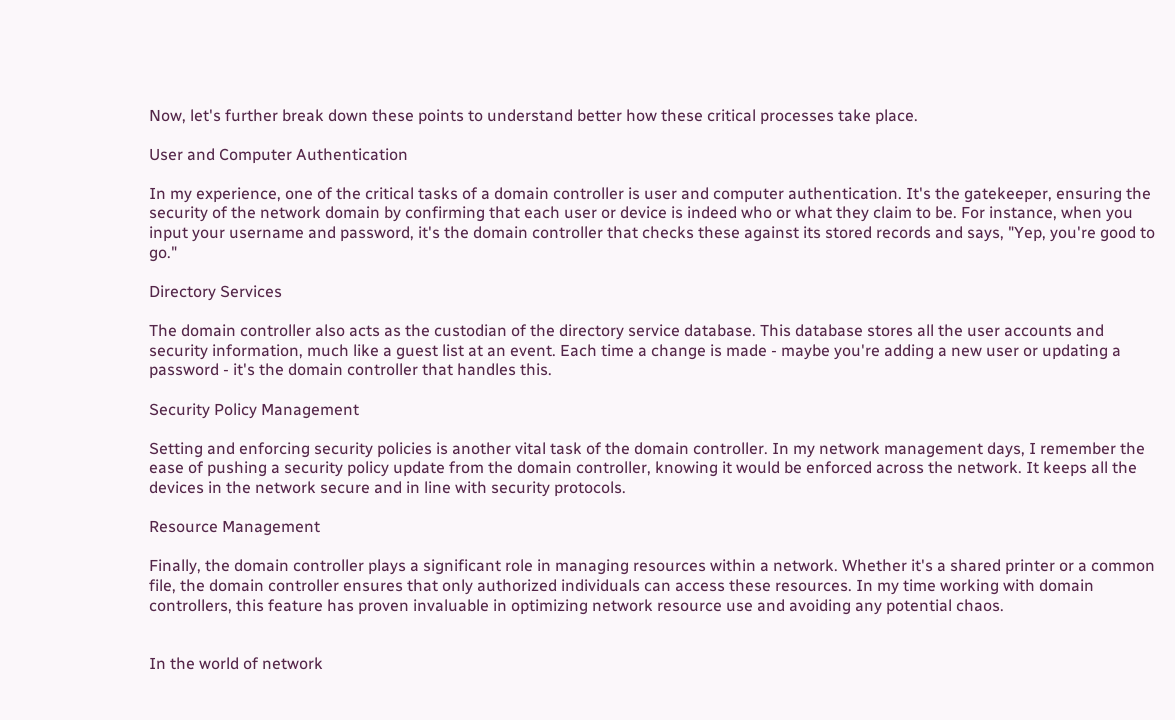Now, let's further break down these points to understand better how these critical processes take place.

User and Computer Authentication

In my experience, one of the critical tasks of a domain controller is user and computer authentication. It's the gatekeeper, ensuring the security of the network domain by confirming that each user or device is indeed who or what they claim to be. For instance, when you input your username and password, it's the domain controller that checks these against its stored records and says, "Yep, you're good to go."

Directory Services

The domain controller also acts as the custodian of the directory service database. This database stores all the user accounts and security information, much like a guest list at an event. Each time a change is made - maybe you're adding a new user or updating a password - it's the domain controller that handles this.

Security Policy Management

Setting and enforcing security policies is another vital task of the domain controller. In my network management days, I remember the ease of pushing a security policy update from the domain controller, knowing it would be enforced across the network. It keeps all the devices in the network secure and in line with security protocols.

Resource Management

Finally, the domain controller plays a significant role in managing resources within a network. Whether it's a shared printer or a common file, the domain controller ensures that only authorized individuals can access these resources. In my time working with domain controllers, this feature has proven invaluable in optimizing network resource use and avoiding any potential chaos.


In the world of network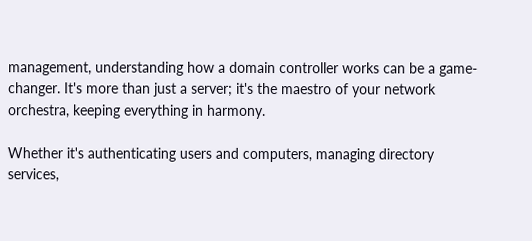management, understanding how a domain controller works can be a game-changer. It's more than just a server; it's the maestro of your network orchestra, keeping everything in harmony.

Whether it's authenticating users and computers, managing directory services,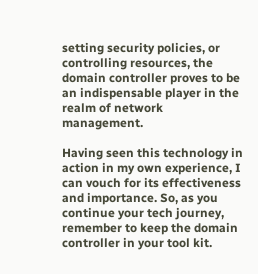setting security policies, or controlling resources, the domain controller proves to be an indispensable player in the realm of network management.

Having seen this technology in action in my own experience, I can vouch for its effectiveness and importance. So, as you continue your tech journey, remember to keep the domain controller in your tool kit.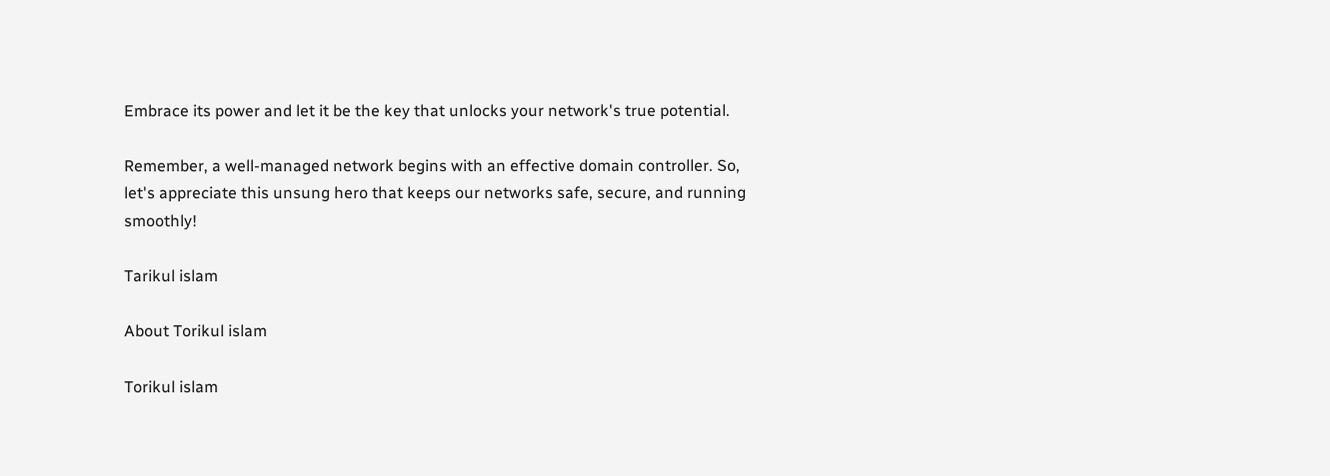Embrace its power and let it be the key that unlocks your network's true potential.

Remember, a well-managed network begins with an effective domain controller. So, let's appreciate this unsung hero that keeps our networks safe, secure, and running smoothly!

Tarikul islam

About Torikul islam

Torikul islam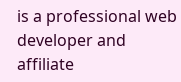is a professional web developer and affiliate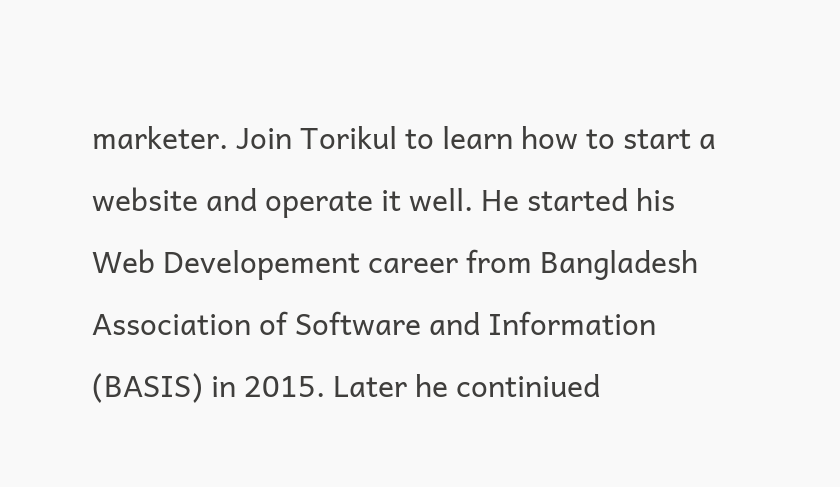marketer. Join Torikul to learn how to start a website and operate it well. He started his Web Developement career from Bangladesh Association of Software and Information (BASIS) in 2015. Later he continiued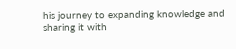his journey to expanding knowledge and sharing it with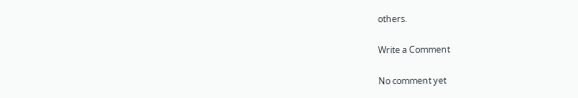others.

Write a Comment

No comment yet